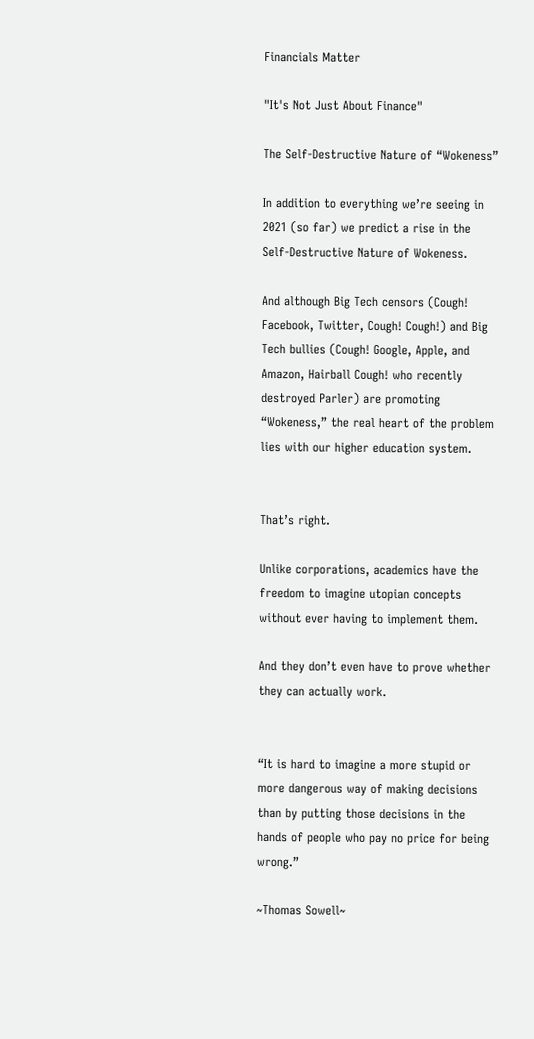Financials Matter

"It's Not Just About Finance"

The Self-Destructive Nature of “Wokeness”

In addition to everything we’re seeing in 2021 (so far) we predict a rise in the Self-Destructive Nature of Wokeness.

And although Big Tech censors (Cough! Facebook, Twitter, Cough! Cough!) and Big Tech bullies (Cough! Google, Apple, and Amazon, Hairball Cough! who recently destroyed Parler) are promoting “Wokeness,” the real heart of the problem lies with our higher education system.


That’s right.

Unlike corporations, academics have the freedom to imagine utopian concepts without ever having to implement them.

And they don’t even have to prove whether they can actually work.


“It is hard to imagine a more stupid or more dangerous way of making decisions than by putting those decisions in the hands of people who pay no price for being wrong.”

~Thomas Sowell~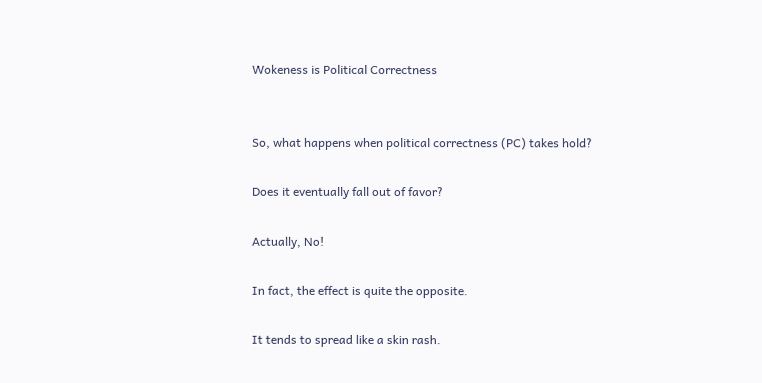Wokeness is Political Correctness


So, what happens when political correctness (PC) takes hold?

Does it eventually fall out of favor?

Actually, No!

In fact, the effect is quite the opposite.

It tends to spread like a skin rash.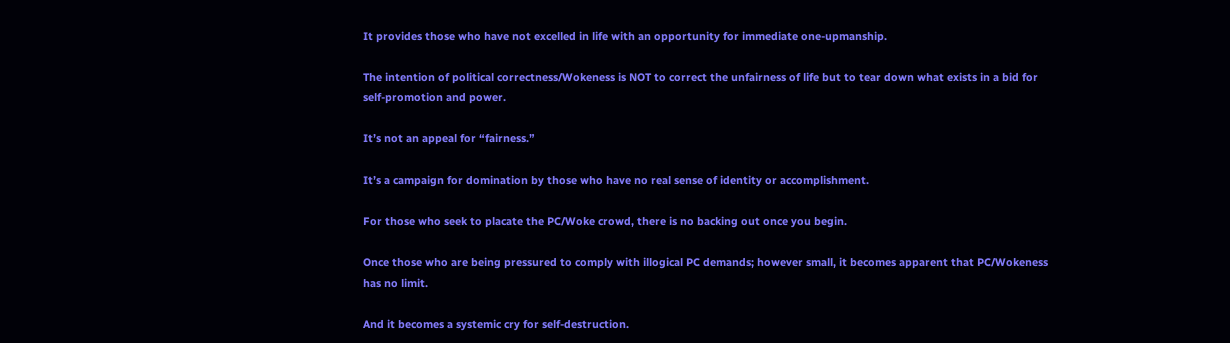It provides those who have not excelled in life with an opportunity for immediate one-upmanship.

The intention of political correctness/Wokeness is NOT to correct the unfairness of life but to tear down what exists in a bid for self-promotion and power.

It’s not an appeal for “fairness.”

It’s a campaign for domination by those who have no real sense of identity or accomplishment.

For those who seek to placate the PC/Woke crowd, there is no backing out once you begin.

Once those who are being pressured to comply with illogical PC demands; however small, it becomes apparent that PC/Wokeness has no limit.

And it becomes a systemic cry for self-destruction.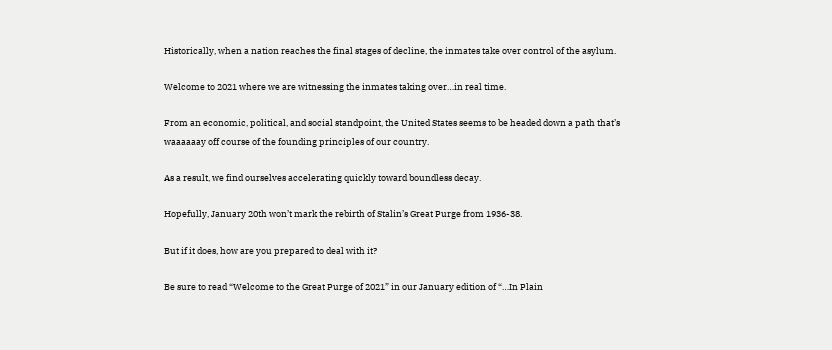Historically, when a nation reaches the final stages of decline, the inmates take over control of the asylum.

Welcome to 2021 where we are witnessing the inmates taking over…in real time.

From an economic, political, and social standpoint, the United States seems to be headed down a path that’s waaaaaay off course of the founding principles of our country.

As a result, we find ourselves accelerating quickly toward boundless decay.

Hopefully, January 20th won’t mark the rebirth of Stalin’s Great Purge from 1936-38.

But if it does, how are you prepared to deal with it?

Be sure to read “Welcome to the Great Purge of 2021” in our January edition of “…In Plain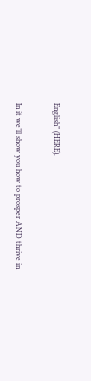English” (HERE).

In it we’ll show you how to prosper AND thrive in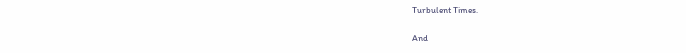Turbulent Times.

And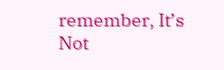remember, It’s Not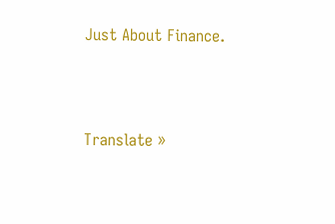Just About Finance.





Translate »